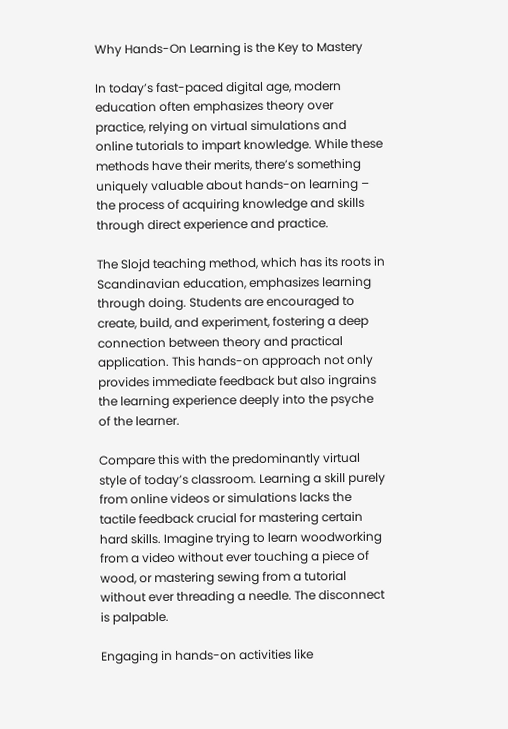Why Hands-On Learning is the Key to Mastery

In today’s fast-paced digital age, modern education often emphasizes theory over practice, relying on virtual simulations and online tutorials to impart knowledge. While these methods have their merits, there’s something uniquely valuable about hands-on learning – the process of acquiring knowledge and skills through direct experience and practice.

The Slojd teaching method, which has its roots in Scandinavian education, emphasizes learning through doing. Students are encouraged to create, build, and experiment, fostering a deep connection between theory and practical application. This hands-on approach not only provides immediate feedback but also ingrains the learning experience deeply into the psyche of the learner.

Compare this with the predominantly virtual style of today’s classroom. Learning a skill purely from online videos or simulations lacks the tactile feedback crucial for mastering certain hard skills. Imagine trying to learn woodworking from a video without ever touching a piece of wood, or mastering sewing from a tutorial without ever threading a needle. The disconnect is palpable.

Engaging in hands-on activities like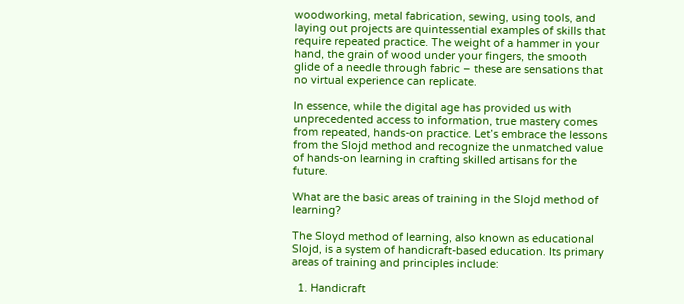woodworking, metal fabrication, sewing, using tools, and laying out projects are quintessential examples of skills that require repeated practice. The weight of a hammer in your hand, the grain of wood under your fingers, the smooth glide of a needle through fabric – these are sensations that no virtual experience can replicate.

In essence, while the digital age has provided us with unprecedented access to information, true mastery comes from repeated, hands-on practice. Let’s embrace the lessons from the Slojd method and recognize the unmatched value of hands-on learning in crafting skilled artisans for the future.

What are the basic areas of training in the Slojd method of learning?

The Sloyd method of learning, also known as educational Slojd, is a system of handicraft-based education. Its primary areas of training and principles include:

  1. Handicraft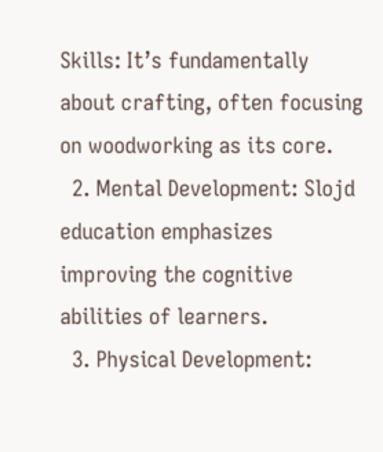Skills: It’s fundamentally about crafting, often focusing on woodworking as its core.
  2. Mental Development: Slojd education emphasizes improving the cognitive abilities of learners.
  3. Physical Development: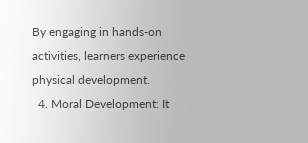By engaging in hands-on activities, learners experience physical development.
  4. Moral Development: It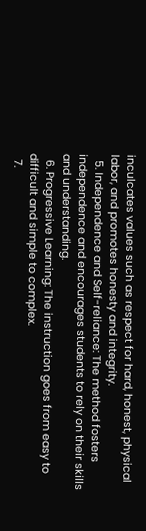inculcates values such as respect for hard, honest, physical labor, and promotes honesty and integrity.
  5. Independence and Self-reliance: The method fosters independence and encourages students to rely on their skills and understanding.
  6. Progressive Learning: The instruction goes from easy to difficult and simple to complex.
  7.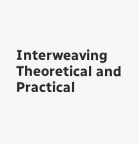Interweaving Theoretical and Practical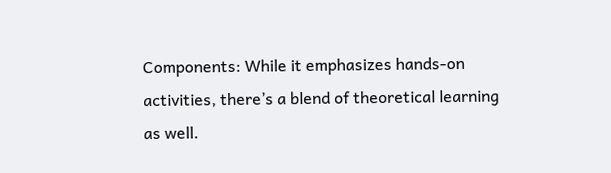Components: While it emphasizes hands-on activities, there’s a blend of theoretical learning as well.